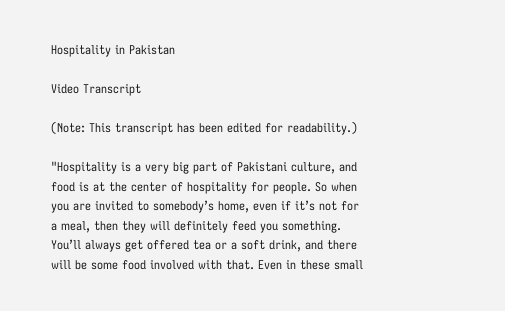Hospitality in Pakistan

Video Transcript

(Note: This transcript has been edited for readability.)

"Hospitality is a very big part of Pakistani culture, and food is at the center of hospitality for people. So when you are invited to somebody’s home, even if it’s not for a meal, then they will definitely feed you something. You’ll always get offered tea or a soft drink, and there will be some food involved with that. Even in these small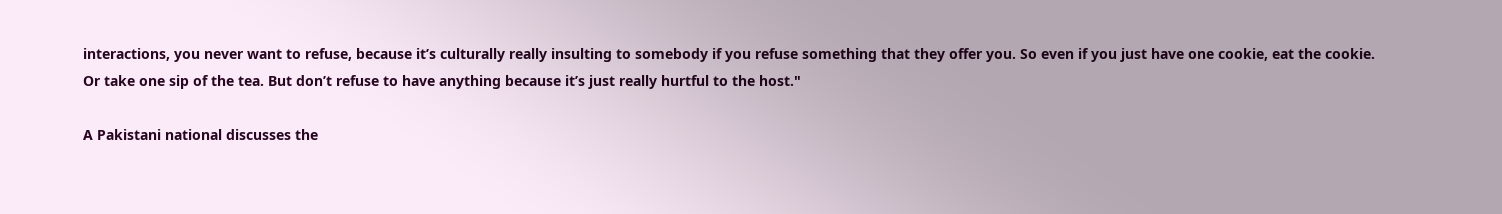interactions, you never want to refuse, because it’s culturally really insulting to somebody if you refuse something that they offer you. So even if you just have one cookie, eat the cookie. Or take one sip of the tea. But don’t refuse to have anything because it’s just really hurtful to the host."

A Pakistani national discusses the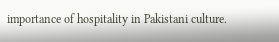importance of hospitality in Pakistani culture.